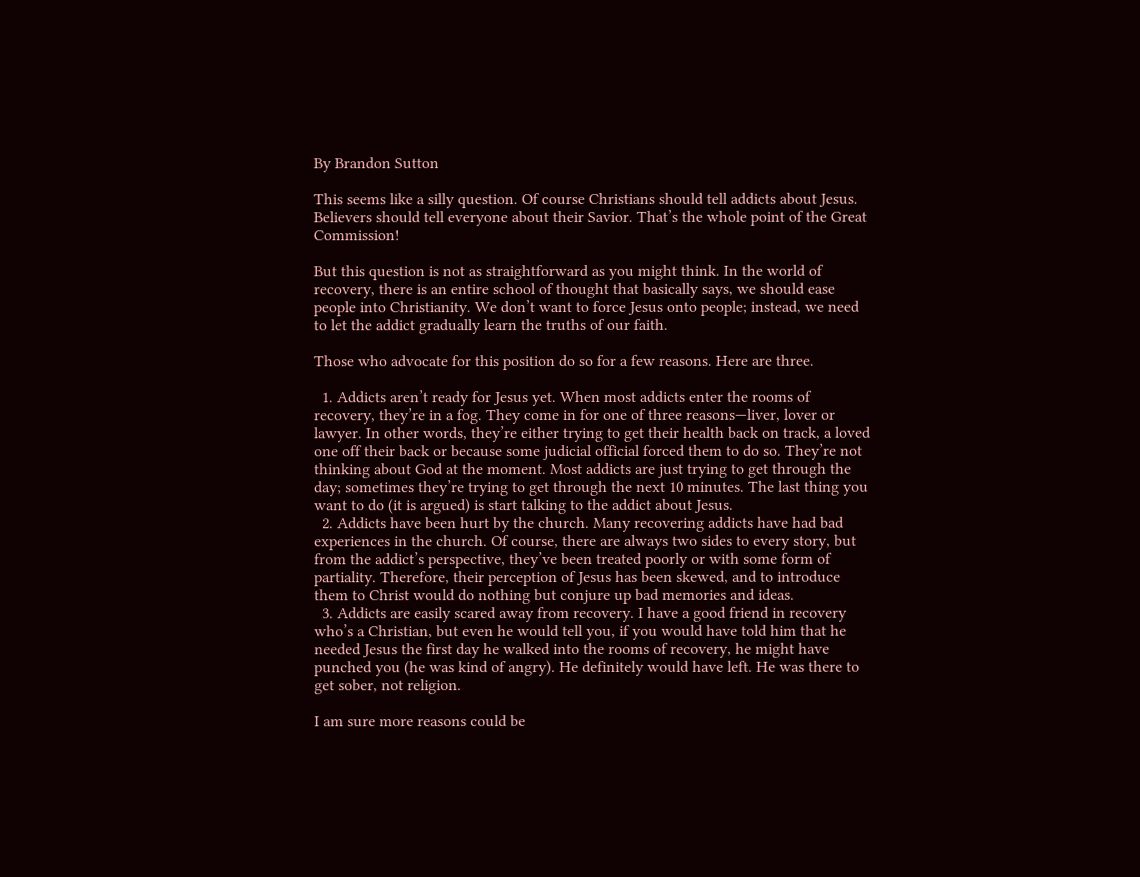By Brandon Sutton

This seems like a silly question. Of course Christians should tell addicts about Jesus. Believers should tell everyone about their Savior. That’s the whole point of the Great Commission!

But this question is not as straightforward as you might think. In the world of recovery, there is an entire school of thought that basically says, we should ease people into Christianity. We don’t want to force Jesus onto people; instead, we need to let the addict gradually learn the truths of our faith.

Those who advocate for this position do so for a few reasons. Here are three.

  1. Addicts aren’t ready for Jesus yet. When most addicts enter the rooms of recovery, they’re in a fog. They come in for one of three reasons—liver, lover or lawyer. In other words, they’re either trying to get their health back on track, a loved one off their back or because some judicial official forced them to do so. They’re not thinking about God at the moment. Most addicts are just trying to get through the day; sometimes they’re trying to get through the next 10 minutes. The last thing you want to do (it is argued) is start talking to the addict about Jesus.
  2. Addicts have been hurt by the church. Many recovering addicts have had bad experiences in the church. Of course, there are always two sides to every story, but from the addict’s perspective, they’ve been treated poorly or with some form of partiality. Therefore, their perception of Jesus has been skewed, and to introduce them to Christ would do nothing but conjure up bad memories and ideas.
  3. Addicts are easily scared away from recovery. I have a good friend in recovery who’s a Christian, but even he would tell you, if you would have told him that he needed Jesus the first day he walked into the rooms of recovery, he might have punched you (he was kind of angry). He definitely would have left. He was there to get sober, not religion.

I am sure more reasons could be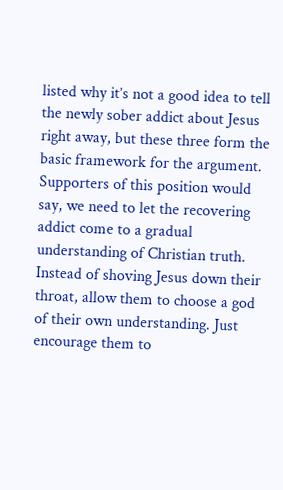listed why it’s not a good idea to tell the newly sober addict about Jesus right away, but these three form the basic framework for the argument. Supporters of this position would say, we need to let the recovering addict come to a gradual understanding of Christian truth. Instead of shoving Jesus down their throat, allow them to choose a god of their own understanding. Just encourage them to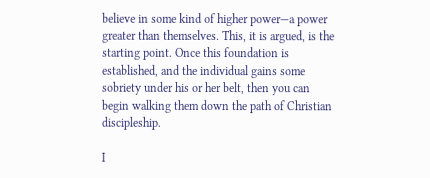believe in some kind of higher power—a power greater than themselves. This, it is argued, is the starting point. Once this foundation is established, and the individual gains some sobriety under his or her belt, then you can begin walking them down the path of Christian discipleship.

I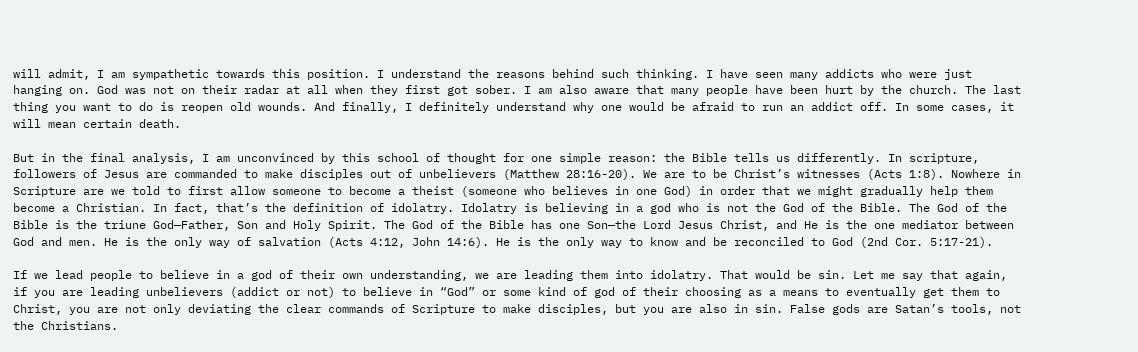will admit, I am sympathetic towards this position. I understand the reasons behind such thinking. I have seen many addicts who were just hanging on. God was not on their radar at all when they first got sober. I am also aware that many people have been hurt by the church. The last thing you want to do is reopen old wounds. And finally, I definitely understand why one would be afraid to run an addict off. In some cases, it will mean certain death.

But in the final analysis, I am unconvinced by this school of thought for one simple reason: the Bible tells us differently. In scripture, followers of Jesus are commanded to make disciples out of unbelievers (Matthew 28:16-20). We are to be Christ’s witnesses (Acts 1:8). Nowhere in Scripture are we told to first allow someone to become a theist (someone who believes in one God) in order that we might gradually help them become a Christian. In fact, that’s the definition of idolatry. Idolatry is believing in a god who is not the God of the Bible. The God of the Bible is the triune God—Father, Son and Holy Spirit. The God of the Bible has one Son—the Lord Jesus Christ, and He is the one mediator between God and men. He is the only way of salvation (Acts 4:12, John 14:6). He is the only way to know and be reconciled to God (2nd Cor. 5:17-21).

If we lead people to believe in a god of their own understanding, we are leading them into idolatry. That would be sin. Let me say that again, if you are leading unbelievers (addict or not) to believe in “God” or some kind of god of their choosing as a means to eventually get them to Christ, you are not only deviating the clear commands of Scripture to make disciples, but you are also in sin. False gods are Satan’s tools, not the Christians.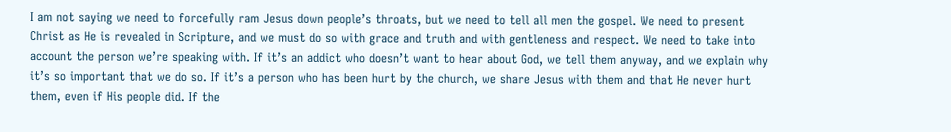I am not saying we need to forcefully ram Jesus down people’s throats, but we need to tell all men the gospel. We need to present Christ as He is revealed in Scripture, and we must do so with grace and truth and with gentleness and respect. We need to take into account the person we’re speaking with. If it’s an addict who doesn’t want to hear about God, we tell them anyway, and we explain why it’s so important that we do so. If it’s a person who has been hurt by the church, we share Jesus with them and that He never hurt them, even if His people did. If the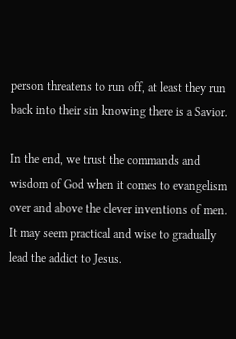person threatens to run off, at least they run back into their sin knowing there is a Savior.

In the end, we trust the commands and wisdom of God when it comes to evangelism over and above the clever inventions of men. It may seem practical and wise to gradually lead the addict to Jesus.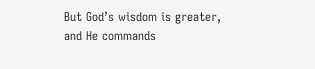But God’s wisdom is greater, and He commands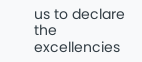us to declare the excellencies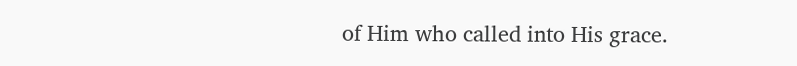of Him who called into His grace.